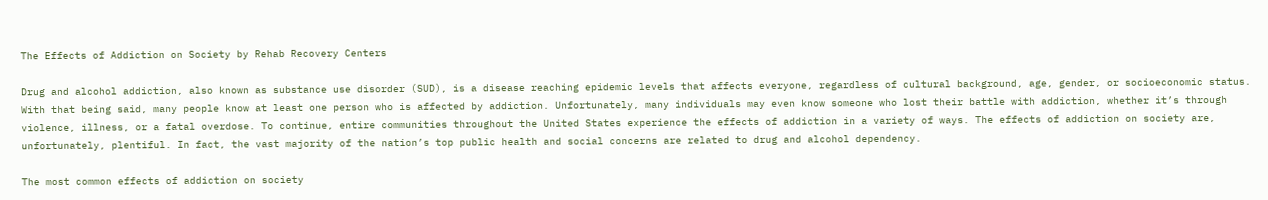The Effects of Addiction on Society by Rehab Recovery Centers

Drug and alcohol addiction, also known as substance use disorder (SUD), is a disease reaching epidemic levels that affects everyone, regardless of cultural background, age, gender, or socioeconomic status. With that being said, many people know at least one person who is affected by addiction. Unfortunately, many individuals may even know someone who lost their battle with addiction, whether it’s through violence, illness, or a fatal overdose. To continue, entire communities throughout the United States experience the effects of addiction in a variety of ways. The effects of addiction on society are, unfortunately, plentiful. In fact, the vast majority of the nation’s top public health and social concerns are related to drug and alcohol dependency.

The most common effects of addiction on society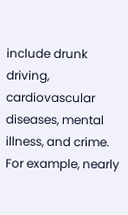include drunk driving, cardiovascular diseases, mental illness, and crime. For example, nearly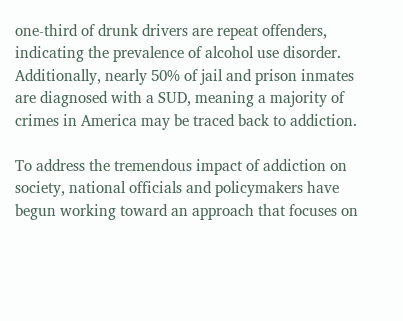one-third of drunk drivers are repeat offenders, indicating the prevalence of alcohol use disorder. Additionally, nearly 50% of jail and prison inmates are diagnosed with a SUD, meaning a majority of crimes in America may be traced back to addiction.

To address the tremendous impact of addiction on society, national officials and policymakers have begun working toward an approach that focuses on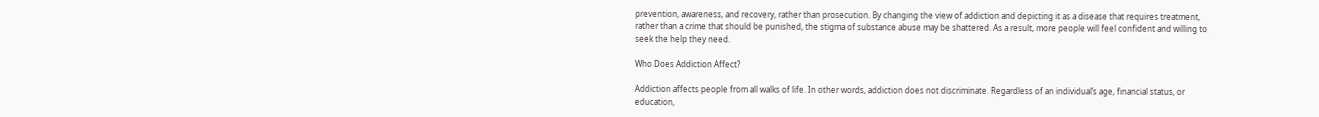prevention, awareness, and recovery, rather than prosecution. By changing the view of addiction and depicting it as a disease that requires treatment, rather than a crime that should be punished, the stigma of substance abuse may be shattered. As a result, more people will feel confident and willing to seek the help they need.

Who Does Addiction Affect?

Addiction affects people from all walks of life. In other words, addiction does not discriminate. Regardless of an individual’s age, financial status, or education,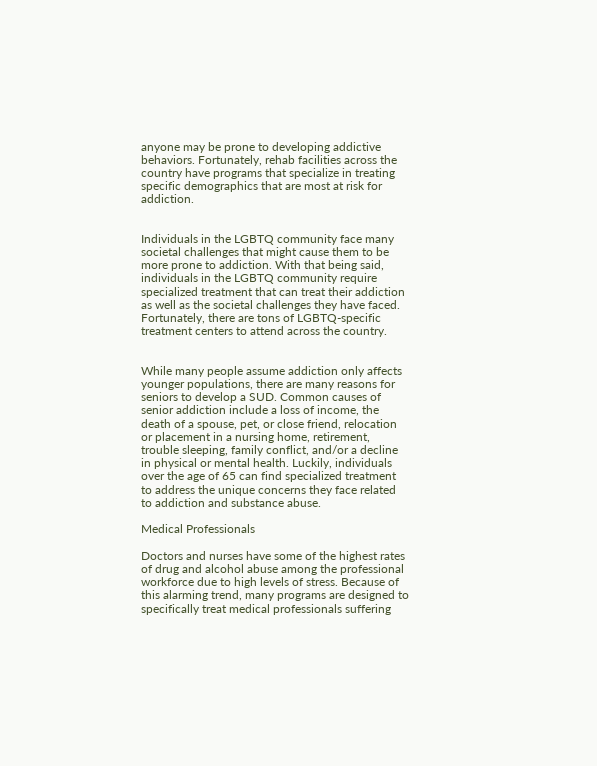anyone may be prone to developing addictive behaviors. Fortunately, rehab facilities across the country have programs that specialize in treating specific demographics that are most at risk for addiction.


Individuals in the LGBTQ community face many societal challenges that might cause them to be more prone to addiction. With that being said, individuals in the LGBTQ community require specialized treatment that can treat their addiction as well as the societal challenges they have faced. Fortunately, there are tons of LGBTQ-specific treatment centers to attend across the country.


While many people assume addiction only affects younger populations, there are many reasons for seniors to develop a SUD. Common causes of senior addiction include a loss of income, the death of a spouse, pet, or close friend, relocation or placement in a nursing home, retirement, trouble sleeping, family conflict, and/or a decline in physical or mental health. Luckily, individuals over the age of 65 can find specialized treatment to address the unique concerns they face related to addiction and substance abuse.

Medical Professionals

Doctors and nurses have some of the highest rates of drug and alcohol abuse among the professional workforce due to high levels of stress. Because of this alarming trend, many programs are designed to specifically treat medical professionals suffering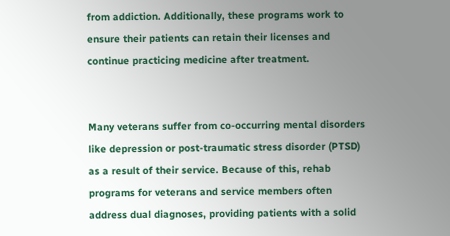from addiction. Additionally, these programs work to ensure their patients can retain their licenses and continue practicing medicine after treatment.


Many veterans suffer from co-occurring mental disorders like depression or post-traumatic stress disorder (PTSD) as a result of their service. Because of this, rehab programs for veterans and service members often address dual diagnoses, providing patients with a solid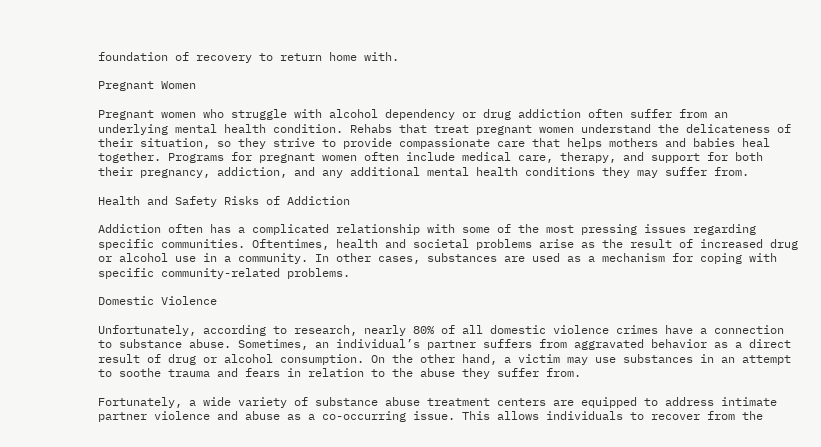foundation of recovery to return home with.

Pregnant Women

Pregnant women who struggle with alcohol dependency or drug addiction often suffer from an underlying mental health condition. Rehabs that treat pregnant women understand the delicateness of their situation, so they strive to provide compassionate care that helps mothers and babies heal together. Programs for pregnant women often include medical care, therapy, and support for both their pregnancy, addiction, and any additional mental health conditions they may suffer from.

Health and Safety Risks of Addiction

Addiction often has a complicated relationship with some of the most pressing issues regarding specific communities. Oftentimes, health and societal problems arise as the result of increased drug or alcohol use in a community. In other cases, substances are used as a mechanism for coping with specific community-related problems.

Domestic Violence

Unfortunately, according to research, nearly 80% of all domestic violence crimes have a connection to substance abuse. Sometimes, an individual’s partner suffers from aggravated behavior as a direct result of drug or alcohol consumption. On the other hand, a victim may use substances in an attempt to soothe trauma and fears in relation to the abuse they suffer from.

Fortunately, a wide variety of substance abuse treatment centers are equipped to address intimate partner violence and abuse as a co-occurring issue. This allows individuals to recover from the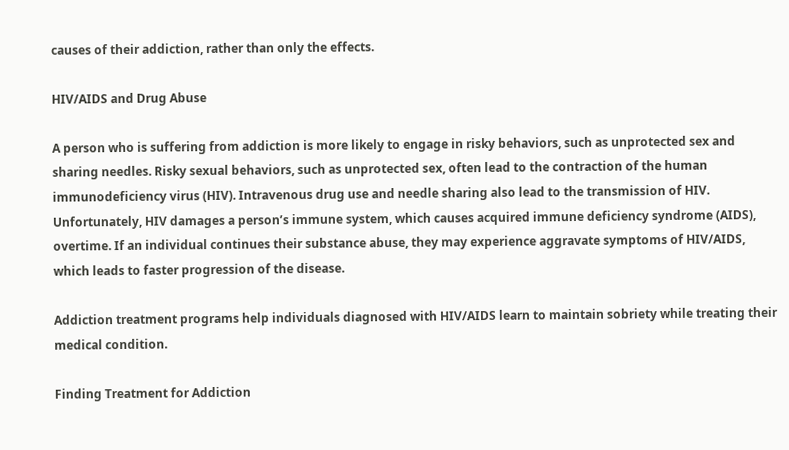causes of their addiction, rather than only the effects.

HIV/AIDS and Drug Abuse

A person who is suffering from addiction is more likely to engage in risky behaviors, such as unprotected sex and sharing needles. Risky sexual behaviors, such as unprotected sex, often lead to the contraction of the human immunodeficiency virus (HIV). Intravenous drug use and needle sharing also lead to the transmission of HIV. Unfortunately, HIV damages a person’s immune system, which causes acquired immune deficiency syndrome (AIDS), overtime. If an individual continues their substance abuse, they may experience aggravate symptoms of HIV/AIDS, which leads to faster progression of the disease.

Addiction treatment programs help individuals diagnosed with HIV/AIDS learn to maintain sobriety while treating their medical condition.

Finding Treatment for Addiction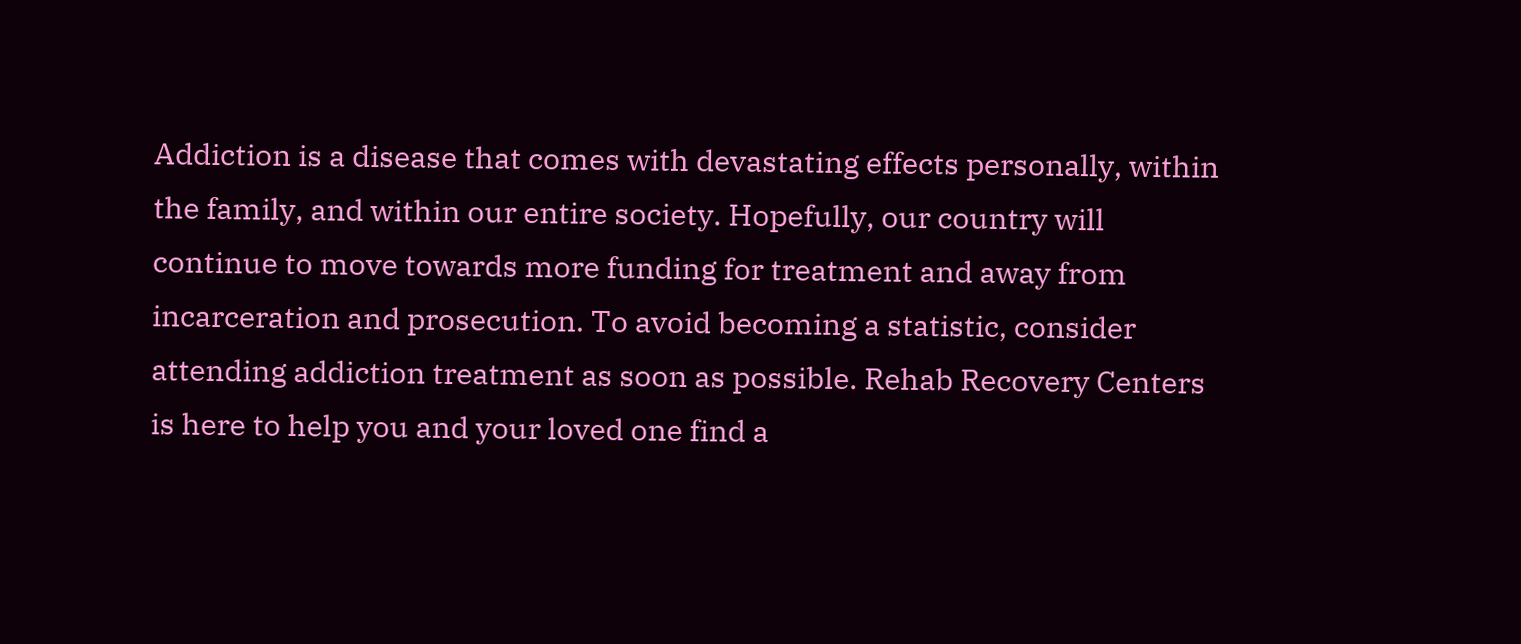Addiction is a disease that comes with devastating effects personally, within the family, and within our entire society. Hopefully, our country will continue to move towards more funding for treatment and away from incarceration and prosecution. To avoid becoming a statistic, consider attending addiction treatment as soon as possible. Rehab Recovery Centers is here to help you and your loved one find a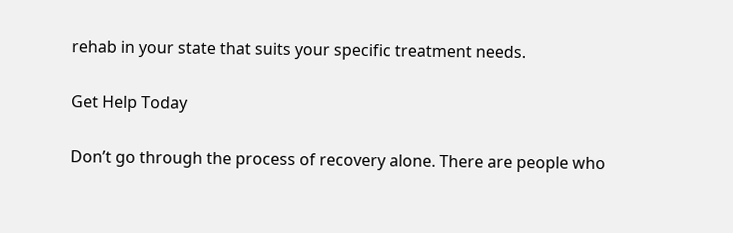rehab in your state that suits your specific treatment needs.

Get Help Today

Don’t go through the process of recovery alone. There are people who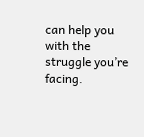can help you with the struggle you’re facing.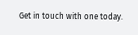Get in touch with one today.